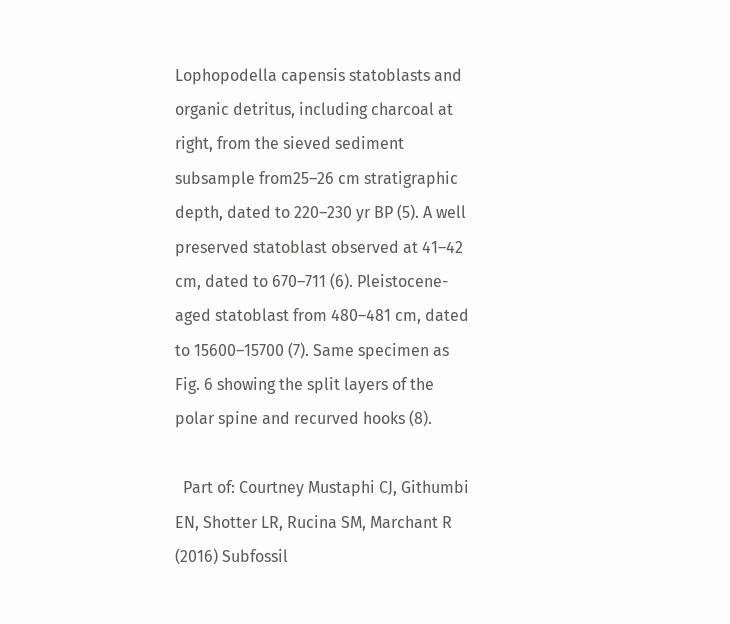Lophopodella capensis statoblasts and organic detritus, including charcoal at right, from the sieved sediment subsample from25–26 cm stratigraphic depth, dated to 220–230 yr BP (5). A well preserved statoblast observed at 41–42 cm, dated to 670–711 (6). Pleistocene-aged statoblast from 480–481 cm, dated to 15600–15700 (7). Same specimen as Fig. 6 showing the split layers of the polar spine and recurved hooks (8).

  Part of: Courtney Mustaphi CJ, Githumbi EN, Shotter LR, Rucina SM, Marchant R (2016) Subfossil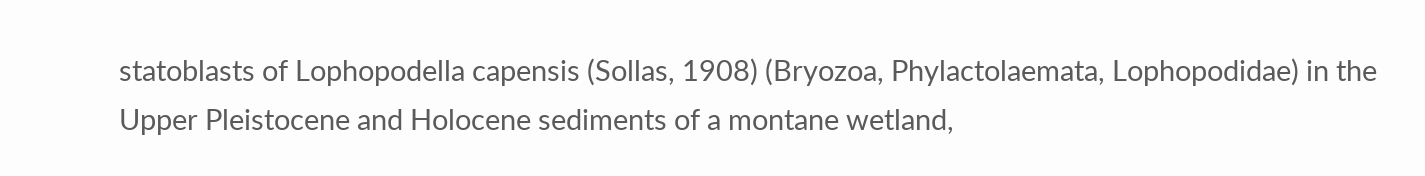statoblasts of Lophopodella capensis (Sollas, 1908) (Bryozoa, Phylactolaemata, Lophopodidae) in the Upper Pleistocene and Holocene sediments of a montane wetland,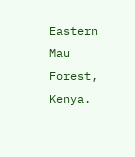Eastern Mau Forest, Kenya.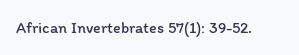African Invertebrates 57(1): 39-52.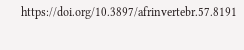https://doi.org/10.3897/afrinvertebr.57.8191